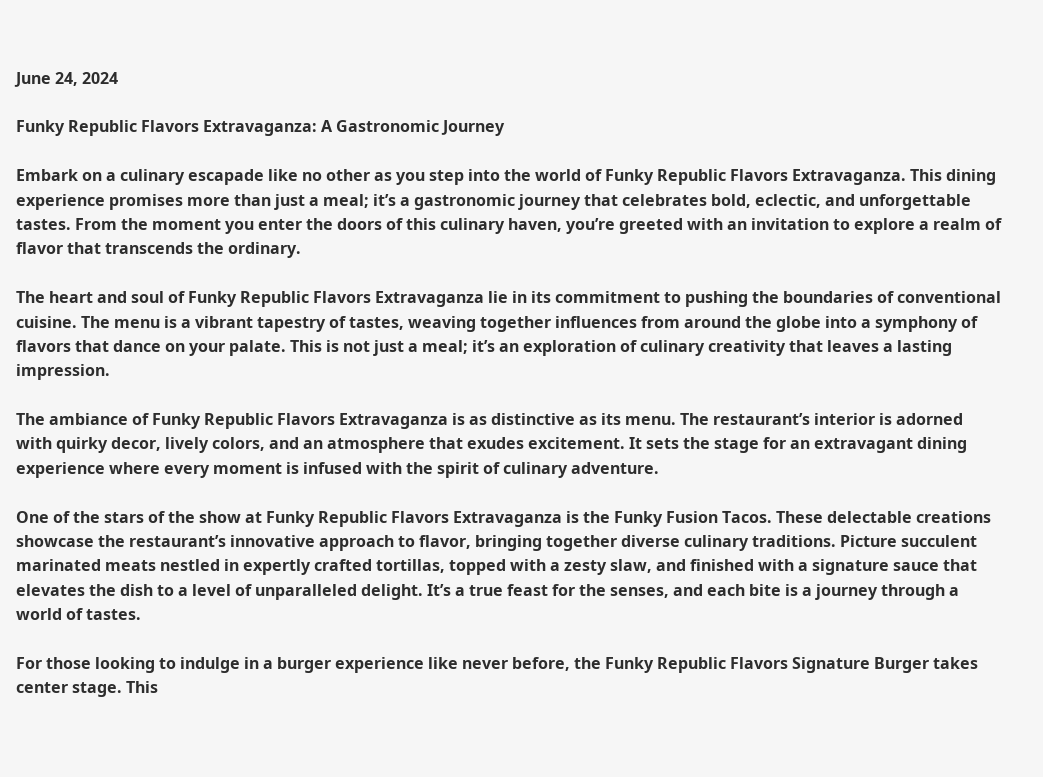June 24, 2024

Funky Republic Flavors Extravaganza: A Gastronomic Journey

Embark on a culinary escapade like no other as you step into the world of Funky Republic Flavors Extravaganza. This dining experience promises more than just a meal; it’s a gastronomic journey that celebrates bold, eclectic, and unforgettable tastes. From the moment you enter the doors of this culinary haven, you’re greeted with an invitation to explore a realm of flavor that transcends the ordinary.

The heart and soul of Funky Republic Flavors Extravaganza lie in its commitment to pushing the boundaries of conventional cuisine. The menu is a vibrant tapestry of tastes, weaving together influences from around the globe into a symphony of flavors that dance on your palate. This is not just a meal; it’s an exploration of culinary creativity that leaves a lasting impression.

The ambiance of Funky Republic Flavors Extravaganza is as distinctive as its menu. The restaurant’s interior is adorned with quirky decor, lively colors, and an atmosphere that exudes excitement. It sets the stage for an extravagant dining experience where every moment is infused with the spirit of culinary adventure.

One of the stars of the show at Funky Republic Flavors Extravaganza is the Funky Fusion Tacos. These delectable creations showcase the restaurant’s innovative approach to flavor, bringing together diverse culinary traditions. Picture succulent marinated meats nestled in expertly crafted tortillas, topped with a zesty slaw, and finished with a signature sauce that elevates the dish to a level of unparalleled delight. It’s a true feast for the senses, and each bite is a journey through a world of tastes.

For those looking to indulge in a burger experience like never before, the Funky Republic Flavors Signature Burger takes center stage. This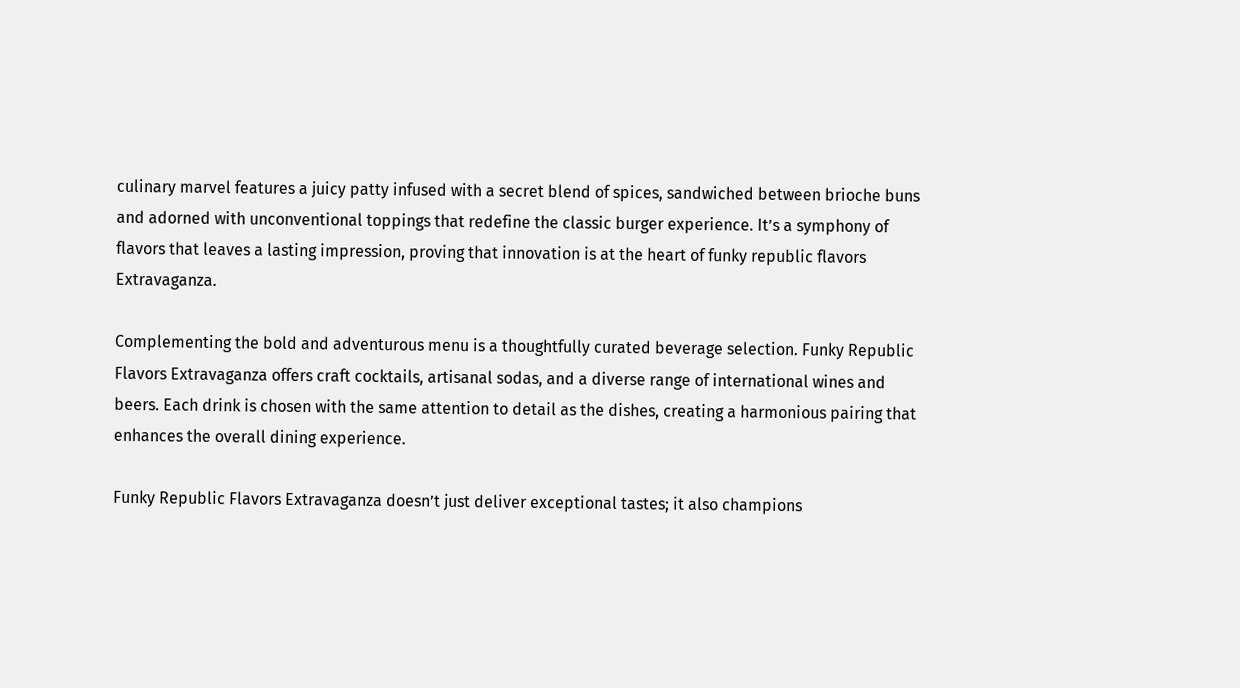culinary marvel features a juicy patty infused with a secret blend of spices, sandwiched between brioche buns and adorned with unconventional toppings that redefine the classic burger experience. It’s a symphony of flavors that leaves a lasting impression, proving that innovation is at the heart of funky republic flavors Extravaganza.

Complementing the bold and adventurous menu is a thoughtfully curated beverage selection. Funky Republic Flavors Extravaganza offers craft cocktails, artisanal sodas, and a diverse range of international wines and beers. Each drink is chosen with the same attention to detail as the dishes, creating a harmonious pairing that enhances the overall dining experience.

Funky Republic Flavors Extravaganza doesn’t just deliver exceptional tastes; it also champions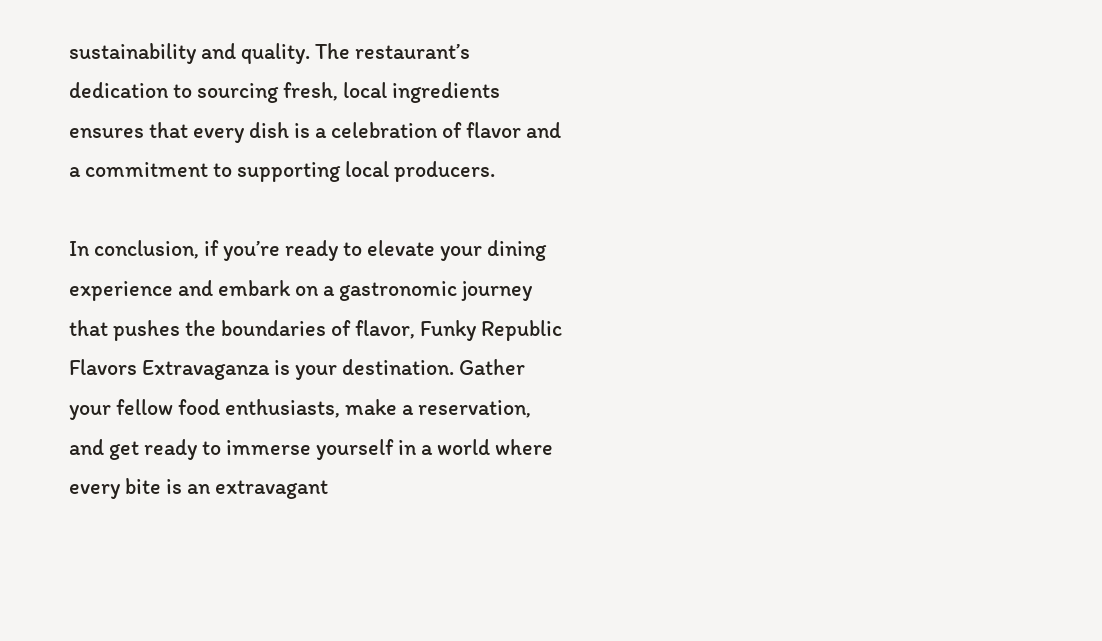sustainability and quality. The restaurant’s dedication to sourcing fresh, local ingredients ensures that every dish is a celebration of flavor and a commitment to supporting local producers.

In conclusion, if you’re ready to elevate your dining experience and embark on a gastronomic journey that pushes the boundaries of flavor, Funky Republic Flavors Extravaganza is your destination. Gather your fellow food enthusiasts, make a reservation, and get ready to immerse yourself in a world where every bite is an extravagant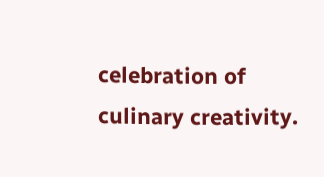celebration of culinary creativity.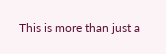This is more than just a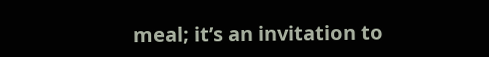meal; it’s an invitation to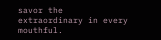savor the extraordinary in every mouthful.